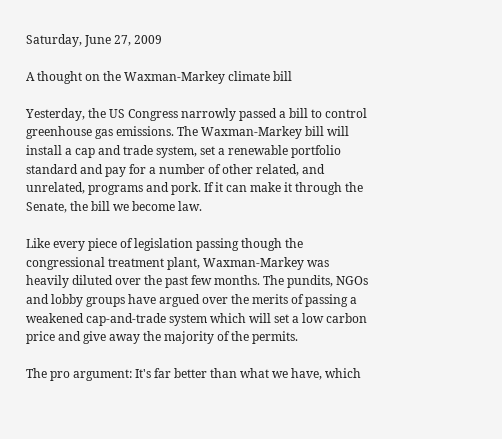Saturday, June 27, 2009

A thought on the Waxman-Markey climate bill

Yesterday, the US Congress narrowly passed a bill to control greenhouse gas emissions. The Waxman-Markey bill will install a cap and trade system, set a renewable portfolio standard and pay for a number of other related, and unrelated, programs and pork. If it can make it through the Senate, the bill we become law.

Like every piece of legislation passing though the congressional treatment plant, Waxman-Markey was heavily diluted over the past few months. The pundits, NGOs and lobby groups have argued over the merits of passing a weakened cap-and-trade system which will set a low carbon price and give away the majority of the permits.

The pro argument: It's far better than what we have, which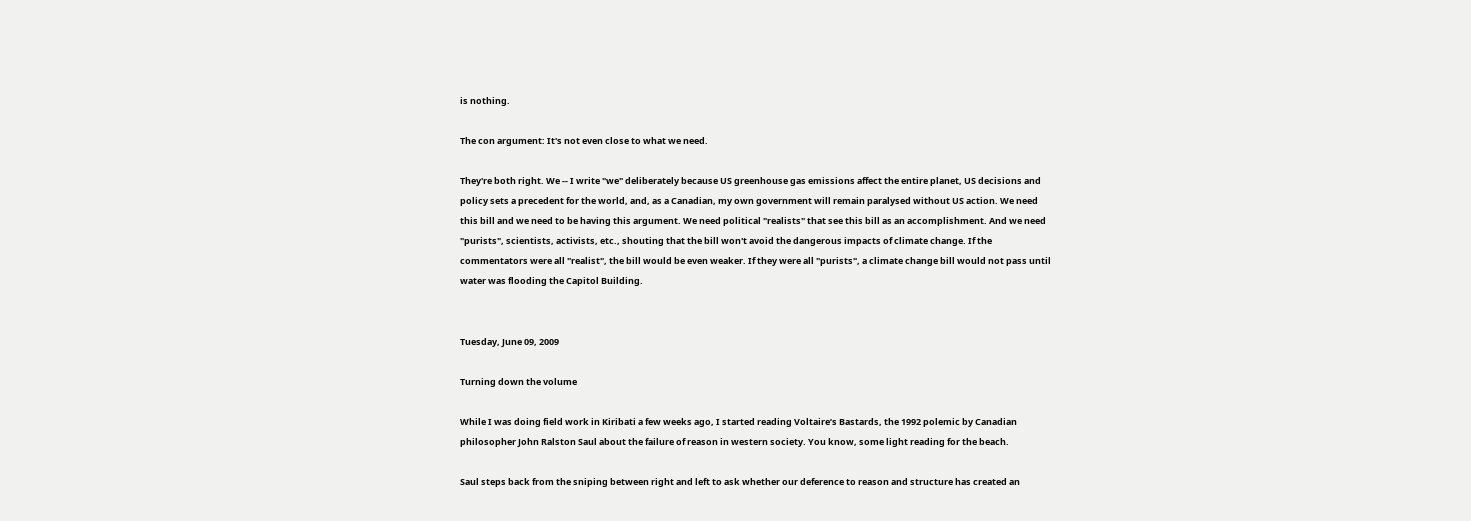is nothing.

The con argument: It's not even close to what we need.

They're both right. We -- I write "we" deliberately because US greenhouse gas emissions affect the entire planet, US decisions and policy sets a precedent for the world, and, as a Canadian, my own government will remain paralysed without US action. We need this bill and we need to be having this argument. We need political "realists" that see this bill as an accomplishment. And we need "purists", scientists, activists, etc., shouting that the bill won't avoid the dangerous impacts of climate change. If the commentators were all "realist", the bill would be even weaker. If they were all "purists", a climate change bill would not pass until water was flooding the Capitol Building.


Tuesday, June 09, 2009

Turning down the volume

While I was doing field work in Kiribati a few weeks ago, I started reading Voltaire’s Bastards, the 1992 polemic by Canadian philosopher John Ralston Saul about the failure of reason in western society. You know, some light reading for the beach.

Saul steps back from the sniping between right and left to ask whether our deference to reason and structure has created an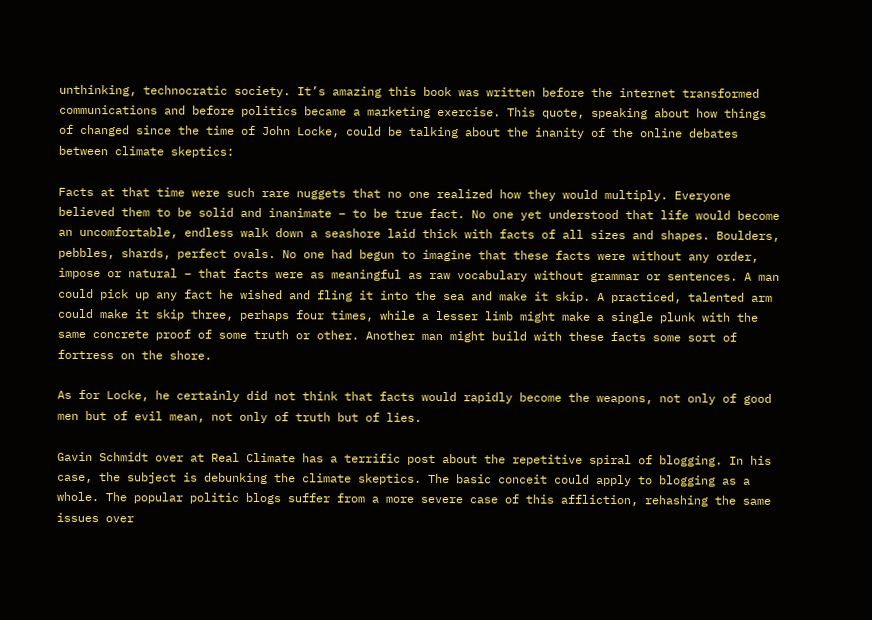unthinking, technocratic society. It’s amazing this book was written before the internet transformed communications and before politics became a marketing exercise. This quote, speaking about how things of changed since the time of John Locke, could be talking about the inanity of the online debates between climate skeptics:

Facts at that time were such rare nuggets that no one realized how they would multiply. Everyone believed them to be solid and inanimate – to be true fact. No one yet understood that life would become an uncomfortable, endless walk down a seashore laid thick with facts of all sizes and shapes. Boulders, pebbles, shards, perfect ovals. No one had begun to imagine that these facts were without any order, impose or natural – that facts were as meaningful as raw vocabulary without grammar or sentences. A man could pick up any fact he wished and fling it into the sea and make it skip. A practiced, talented arm could make it skip three, perhaps four times, while a lesser limb might make a single plunk with the same concrete proof of some truth or other. Another man might build with these facts some sort of fortress on the shore.

As for Locke, he certainly did not think that facts would rapidly become the weapons, not only of good men but of evil mean, not only of truth but of lies.

Gavin Schmidt over at Real Climate has a terrific post about the repetitive spiral of blogging. In his case, the subject is debunking the climate skeptics. The basic conceit could apply to blogging as a whole. The popular politic blogs suffer from a more severe case of this affliction, rehashing the same issues over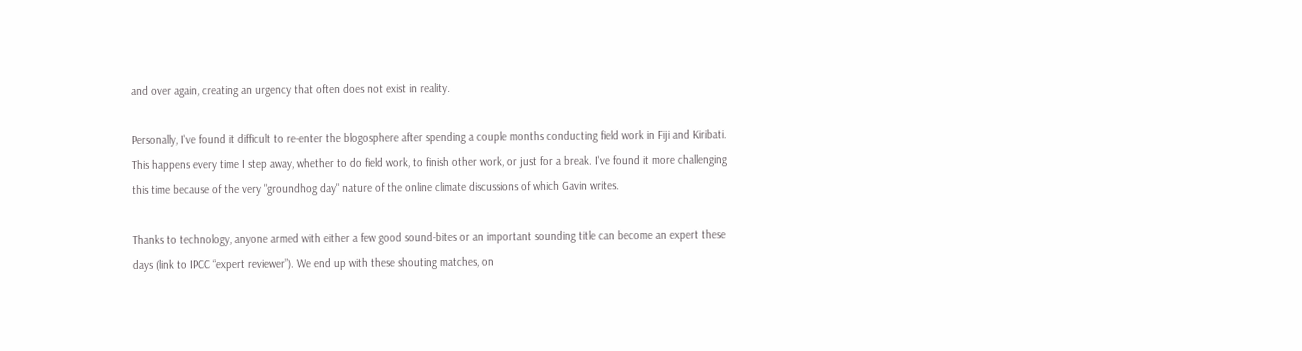and over again, creating an urgency that often does not exist in reality.

Personally, I've found it difficult to re-enter the blogosphere after spending a couple months conducting field work in Fiji and Kiribati. This happens every time I step away, whether to do field work, to finish other work, or just for a break. I've found it more challenging this time because of the very "groundhog day" nature of the online climate discussions of which Gavin writes.

Thanks to technology, anyone armed with either a few good sound-bites or an important sounding title can become an expert these days (link to IPCC “expert reviewer”). We end up with these shouting matches, on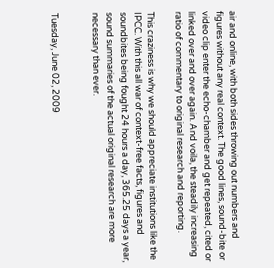air and online, with both sides throwing out numbers and figures without any real context. The good lines, sound-bite or video clip enter the echo-chamber and get repeated, cited or linked over and over again. And voila, the steadily increasing ratio of commentary to original research and reporting.

This craziness is why we should appreciate institutions like the IPCC. With this all war of context-free facts, figures and soundbites being fought 24 hours a day, 365.25 days a year, sound summaries of the actual original research are more necessary than ever.


Tuesday, June 02, 2009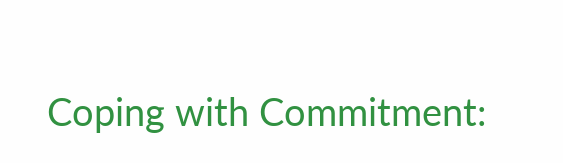Coping with Commitment: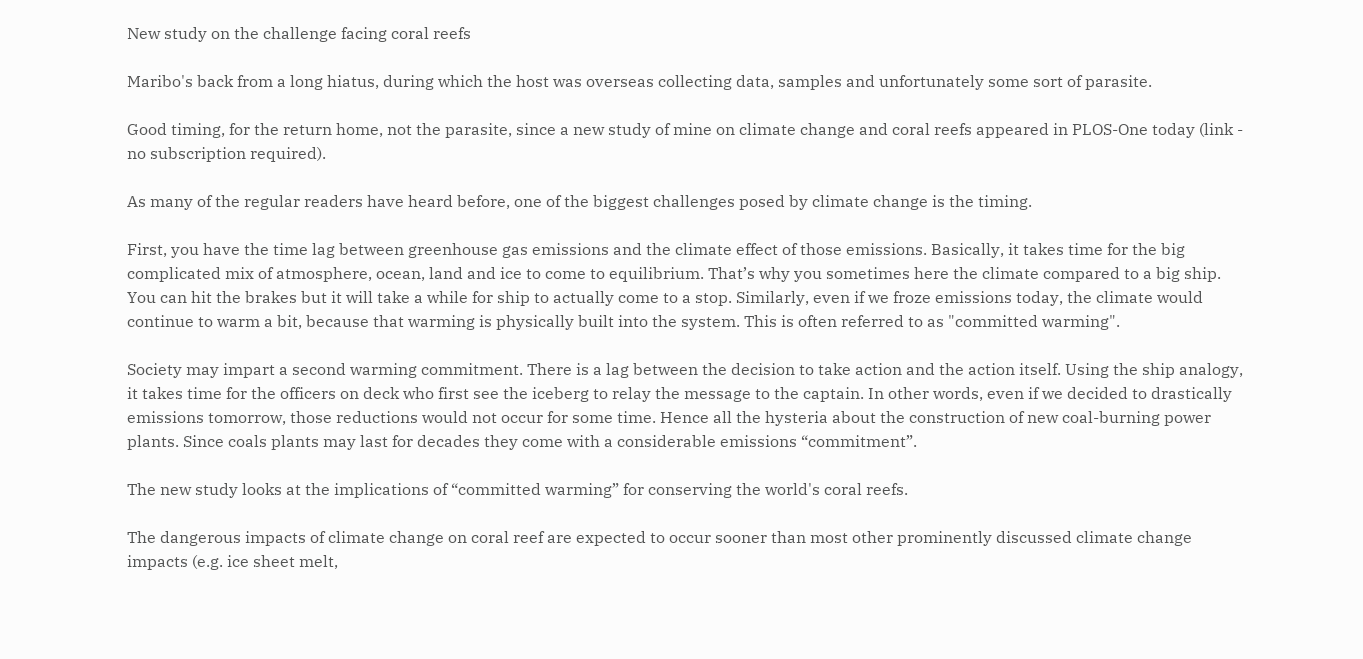New study on the challenge facing coral reefs

Maribo's back from a long hiatus, during which the host was overseas collecting data, samples and unfortunately some sort of parasite.

Good timing, for the return home, not the parasite, since a new study of mine on climate change and coral reefs appeared in PLOS-One today (link - no subscription required).

As many of the regular readers have heard before, one of the biggest challenges posed by climate change is the timing.

First, you have the time lag between greenhouse gas emissions and the climate effect of those emissions. Basically, it takes time for the big complicated mix of atmosphere, ocean, land and ice to come to equilibrium. That’s why you sometimes here the climate compared to a big ship. You can hit the brakes but it will take a while for ship to actually come to a stop. Similarly, even if we froze emissions today, the climate would continue to warm a bit, because that warming is physically built into the system. This is often referred to as "committed warming".

Society may impart a second warming commitment. There is a lag between the decision to take action and the action itself. Using the ship analogy, it takes time for the officers on deck who first see the iceberg to relay the message to the captain. In other words, even if we decided to drastically emissions tomorrow, those reductions would not occur for some time. Hence all the hysteria about the construction of new coal-burning power plants. Since coals plants may last for decades they come with a considerable emissions “commitment”.

The new study looks at the implications of “committed warming” for conserving the world's coral reefs.

The dangerous impacts of climate change on coral reef are expected to occur sooner than most other prominently discussed climate change impacts (e.g. ice sheet melt,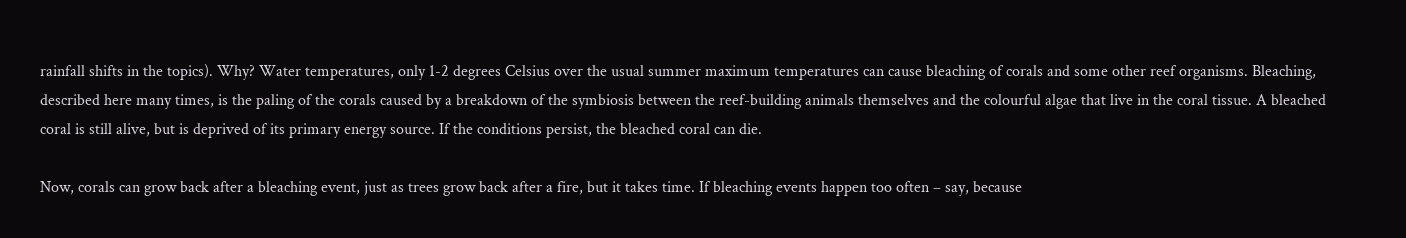rainfall shifts in the topics). Why? Water temperatures, only 1-2 degrees Celsius over the usual summer maximum temperatures can cause bleaching of corals and some other reef organisms. Bleaching, described here many times, is the paling of the corals caused by a breakdown of the symbiosis between the reef-building animals themselves and the colourful algae that live in the coral tissue. A bleached coral is still alive, but is deprived of its primary energy source. If the conditions persist, the bleached coral can die.

Now, corals can grow back after a bleaching event, just as trees grow back after a fire, but it takes time. If bleaching events happen too often – say, because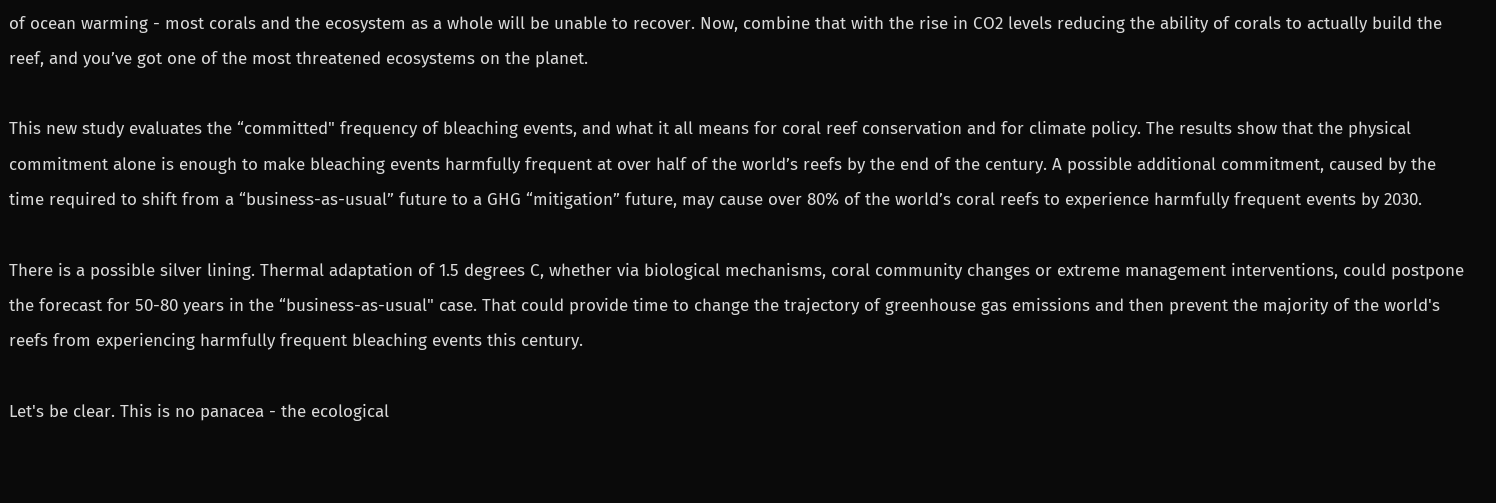of ocean warming - most corals and the ecosystem as a whole will be unable to recover. Now, combine that with the rise in CO2 levels reducing the ability of corals to actually build the reef, and you’ve got one of the most threatened ecosystems on the planet.

This new study evaluates the “committed" frequency of bleaching events, and what it all means for coral reef conservation and for climate policy. The results show that the physical commitment alone is enough to make bleaching events harmfully frequent at over half of the world’s reefs by the end of the century. A possible additional commitment, caused by the time required to shift from a “business-as-usual” future to a GHG “mitigation” future, may cause over 80% of the world’s coral reefs to experience harmfully frequent events by 2030.

There is a possible silver lining. Thermal adaptation of 1.5 degrees C, whether via biological mechanisms, coral community changes or extreme management interventions, could postpone the forecast for 50-80 years in the “business-as-usual" case. That could provide time to change the trajectory of greenhouse gas emissions and then prevent the majority of the world's reefs from experiencing harmfully frequent bleaching events this century.

Let's be clear. This is no panacea - the ecological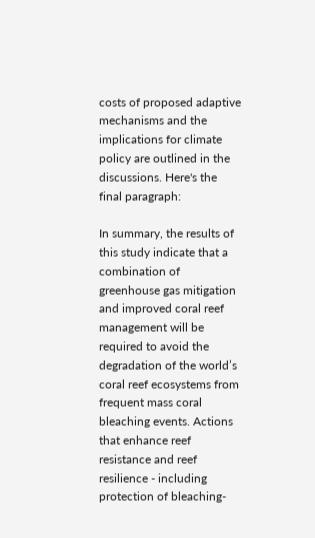costs of proposed adaptive mechanisms and the implications for climate policy are outlined in the discussions. Here's the final paragraph:

In summary, the results of this study indicate that a combination of greenhouse gas mitigation and improved coral reef management will be required to avoid the degradation of the world’s coral reef ecosystems from frequent mass coral bleaching events. Actions that enhance reef resistance and reef resilience - including protection of bleaching-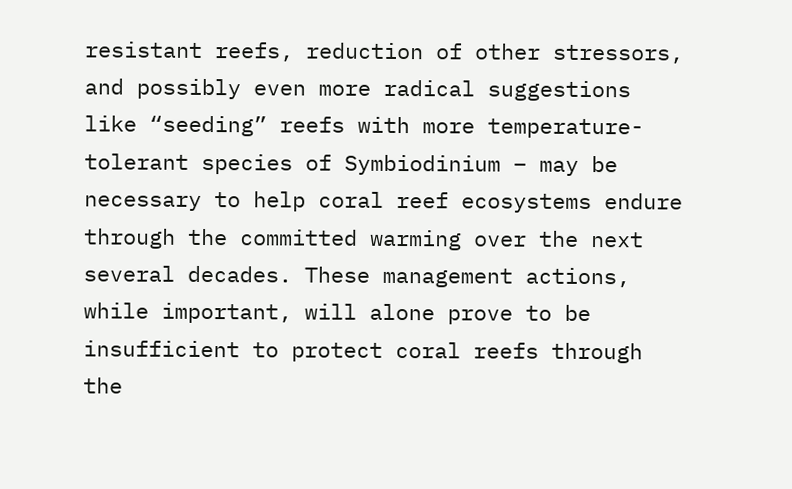resistant reefs, reduction of other stressors, and possibly even more radical suggestions like “seeding” reefs with more temperature-tolerant species of Symbiodinium – may be necessary to help coral reef ecosystems endure through the committed warming over the next several decades. These management actions, while important, will alone prove to be insufficient to protect coral reefs through the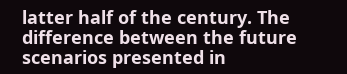latter half of the century. The difference between the future scenarios presented in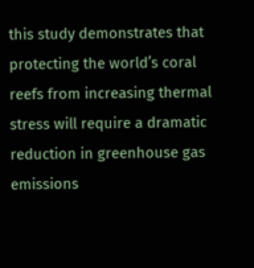this study demonstrates that protecting the world’s coral reefs from increasing thermal stress will require a dramatic reduction in greenhouse gas emissions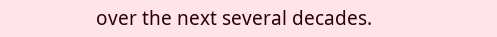over the next several decades.